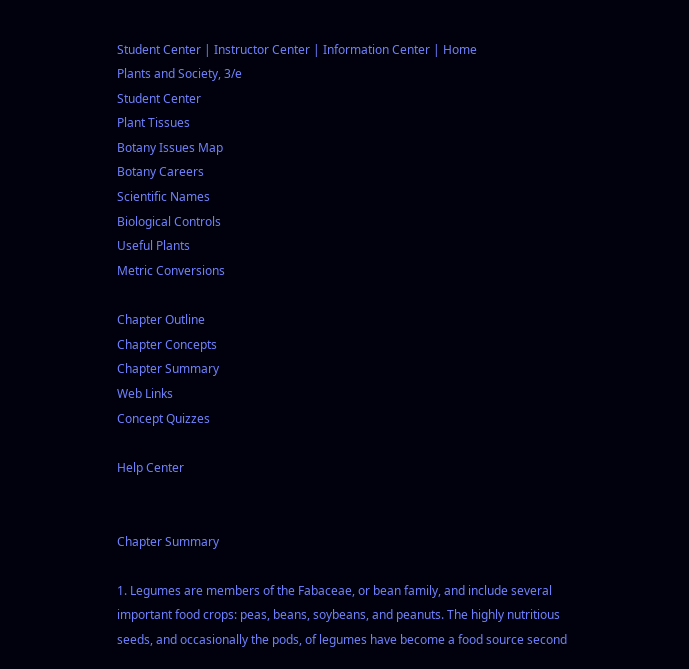Student Center | Instructor Center | Information Center | Home
Plants and Society, 3/e
Student Center
Plant Tissues
Botany Issues Map
Botany Careers
Scientific Names
Biological Controls
Useful Plants
Metric Conversions

Chapter Outline
Chapter Concepts
Chapter Summary
Web Links
Concept Quizzes

Help Center


Chapter Summary

1. Legumes are members of the Fabaceae, or bean family, and include several important food crops: peas, beans, soybeans, and peanuts. The highly nutritious seeds, and occasionally the pods, of legumes have become a food source second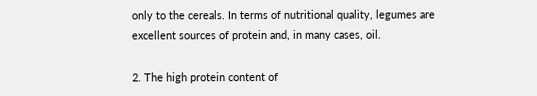only to the cereals. In terms of nutritional quality, legumes are excellent sources of protein and, in many cases, oil.

2. The high protein content of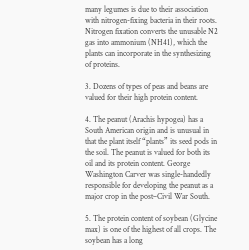many legumes is due to their association with nitrogen-fixing bacteria in their roots. Nitrogen fixation converts the unusable N2 gas into ammonium (NH41), which the plants can incorporate in the synthesizing of proteins.

3. Dozens of types of peas and beans are valued for their high protein content.

4. The peanut (Arachis hypogea) has a South American origin and is unusual in that the plant itself “plants” its seed pods in the soil. The peanut is valued for both its oil and its protein content. George Washington Carver was single-handedly responsible for developing the peanut as a major crop in the post–Civil War South.

5. The protein content of soybean (Glycine max) is one of the highest of all crops. The soybean has a long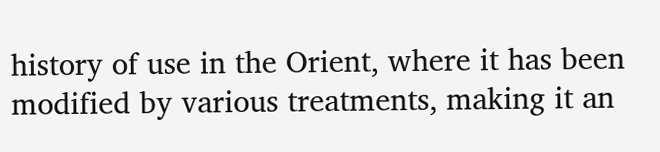history of use in the Orient, where it has been modified by various treatments, making it an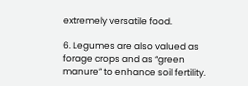extremely versatile food.

6. Legumes are also valued as forage crops and as “green manure” to enhance soil fertility.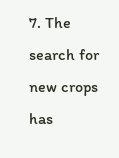7. The search for new crops has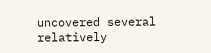uncovered several relatively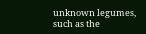unknown legumes, such as the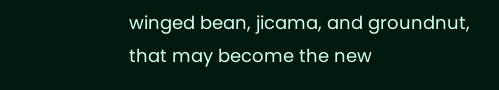winged bean, jicama, and groundnut, that may become the new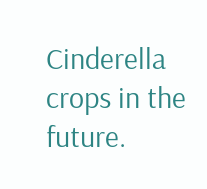Cinderella crops in the future.